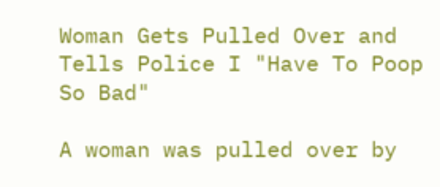Woman Gets Pulled Over and Tells Police I "Have To Poop So Bad"

A woman was pulled over by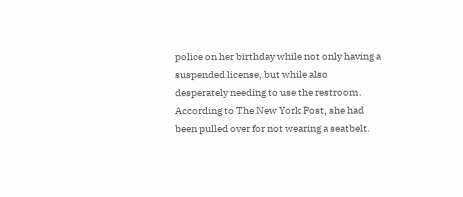police on her birthday while not only having a suspended license, but while also desperately needing to use the restroom. According to The New York Post, she had been pulled over for not wearing a seatbelt.